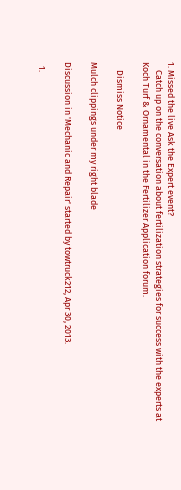1. Missed the live Ask the Expert event?
    Catch up on the conversation about fertilization strategies for success with the experts at Koch Turf & Ornamental in the Fertilizer Application forum.

    Dismiss Notice

Mulch clippings under my right blade

Discussion in 'Mechanic and Repair' started by towtruck212, Apr 30, 2013.

  1.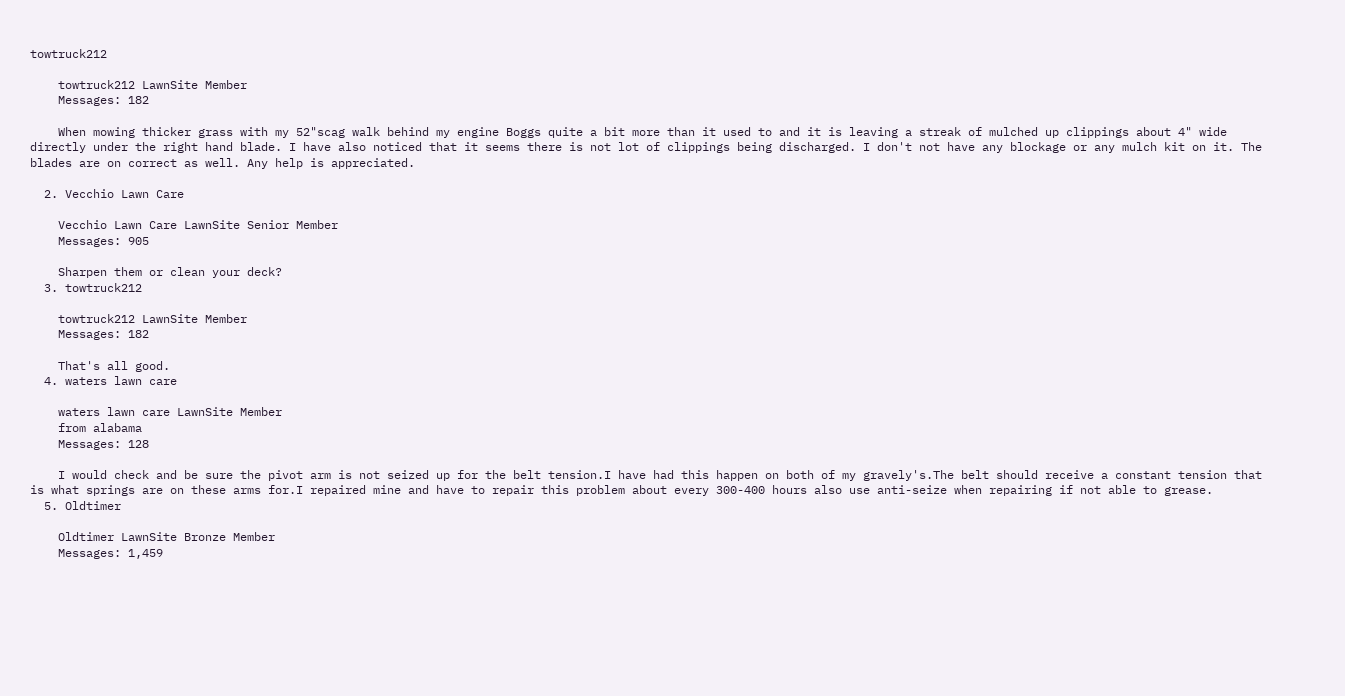towtruck212

    towtruck212 LawnSite Member
    Messages: 182

    When mowing thicker grass with my 52"scag walk behind my engine Boggs quite a bit more than it used to and it is leaving a streak of mulched up clippings about 4" wide directly under the right hand blade. I have also noticed that it seems there is not lot of clippings being discharged. I don't not have any blockage or any mulch kit on it. The blades are on correct as well. Any help is appreciated.

  2. Vecchio Lawn Care

    Vecchio Lawn Care LawnSite Senior Member
    Messages: 905

    Sharpen them or clean your deck?
  3. towtruck212

    towtruck212 LawnSite Member
    Messages: 182

    That's all good.
  4. waters lawn care

    waters lawn care LawnSite Member
    from alabama
    Messages: 128

    I would check and be sure the pivot arm is not seized up for the belt tension.I have had this happen on both of my gravely's.The belt should receive a constant tension that is what springs are on these arms for.I repaired mine and have to repair this problem about every 300-400 hours also use anti-seize when repairing if not able to grease.
  5. Oldtimer

    Oldtimer LawnSite Bronze Member
    Messages: 1,459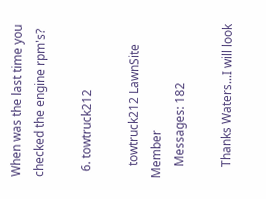When was the last time you checked the engine rpm's?

  6. towtruck212

    towtruck212 LawnSite Member
    Messages: 182

    Thanks Waters...I will look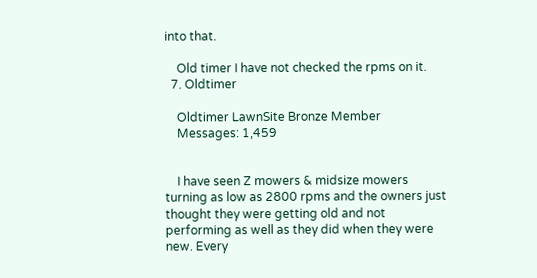into that.

    Old timer I have not checked the rpms on it.
  7. Oldtimer

    Oldtimer LawnSite Bronze Member
    Messages: 1,459


    I have seen Z mowers & midsize mowers turning as low as 2800 rpms and the owners just thought they were getting old and not performing as well as they did when they were new. Every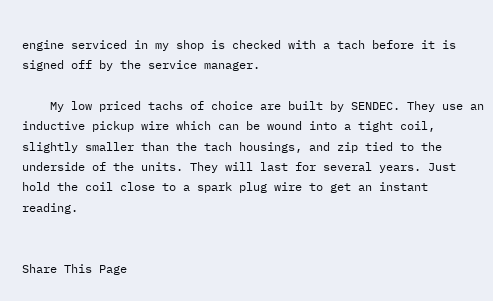engine serviced in my shop is checked with a tach before it is signed off by the service manager.

    My low priced tachs of choice are built by SENDEC. They use an inductive pickup wire which can be wound into a tight coil, slightly smaller than the tach housings, and zip tied to the underside of the units. They will last for several years. Just hold the coil close to a spark plug wire to get an instant reading.


Share This Page